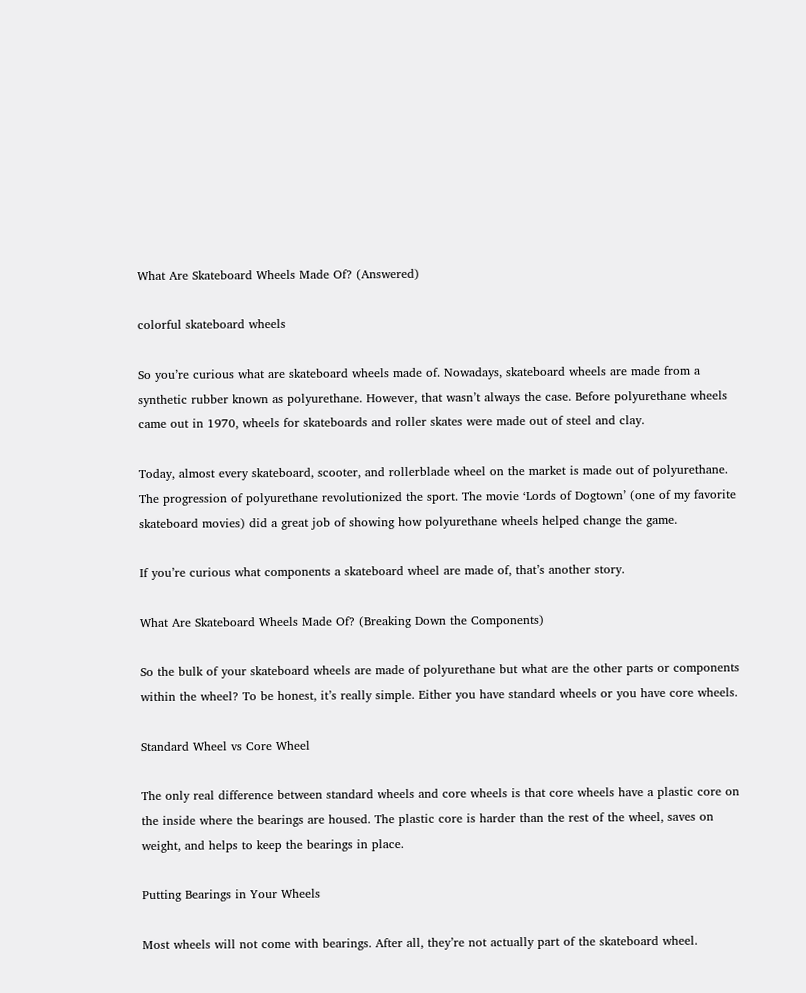What Are Skateboard Wheels Made Of? (Answered)

colorful skateboard wheels

So you’re curious what are skateboard wheels made of. Nowadays, skateboard wheels are made from a synthetic rubber known as polyurethane. However, that wasn’t always the case. Before polyurethane wheels came out in 1970, wheels for skateboards and roller skates were made out of steel and clay.

Today, almost every skateboard, scooter, and rollerblade wheel on the market is made out of polyurethane. The progression of polyurethane revolutionized the sport. The movie ‘Lords of Dogtown’ (one of my favorite skateboard movies) did a great job of showing how polyurethane wheels helped change the game.

If you’re curious what components a skateboard wheel are made of, that’s another story.

What Are Skateboard Wheels Made Of? (Breaking Down the Components)

So the bulk of your skateboard wheels are made of polyurethane but what are the other parts or components within the wheel? To be honest, it’s really simple. Either you have standard wheels or you have core wheels.

Standard Wheel vs Core Wheel

The only real difference between standard wheels and core wheels is that core wheels have a plastic core on the inside where the bearings are housed. The plastic core is harder than the rest of the wheel, saves on weight, and helps to keep the bearings in place.

Putting Bearings in Your Wheels

Most wheels will not come with bearings. After all, they’re not actually part of the skateboard wheel.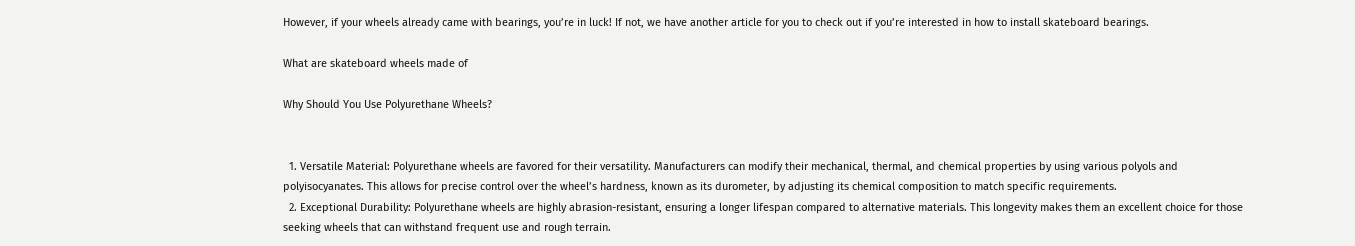However, if your wheels already came with bearings, you’re in luck! If not, we have another article for you to check out if you’re interested in how to install skateboard bearings.

What are skateboard wheels made of

Why Should You Use Polyurethane Wheels?


  1. Versatile Material: Polyurethane wheels are favored for their versatility. Manufacturers can modify their mechanical, thermal, and chemical properties by using various polyols and polyisocyanates. This allows for precise control over the wheel’s hardness, known as its durometer, by adjusting its chemical composition to match specific requirements.
  2. Exceptional Durability: Polyurethane wheels are highly abrasion-resistant, ensuring a longer lifespan compared to alternative materials. This longevity makes them an excellent choice for those seeking wheels that can withstand frequent use and rough terrain.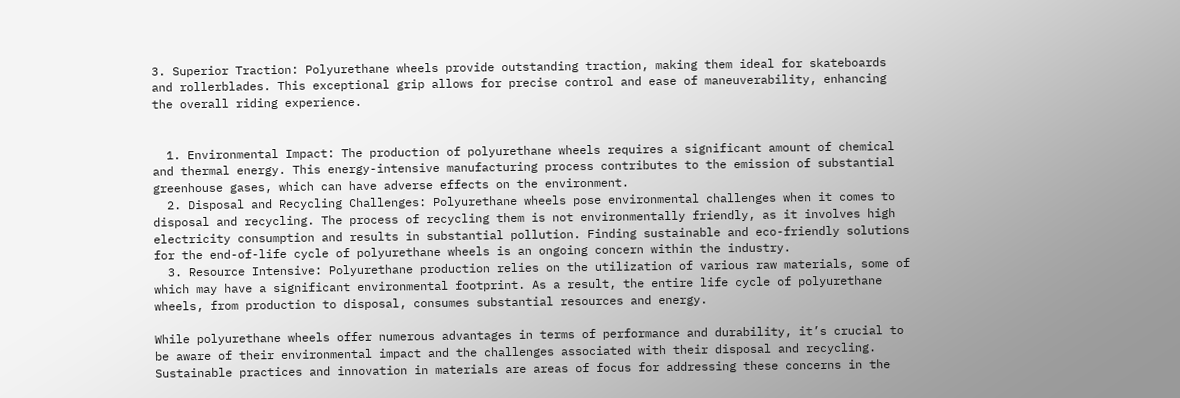3. Superior Traction: Polyurethane wheels provide outstanding traction, making them ideal for skateboards and rollerblades. This exceptional grip allows for precise control and ease of maneuverability, enhancing the overall riding experience.


  1. Environmental Impact: The production of polyurethane wheels requires a significant amount of chemical and thermal energy. This energy-intensive manufacturing process contributes to the emission of substantial greenhouse gases, which can have adverse effects on the environment.
  2. Disposal and Recycling Challenges: Polyurethane wheels pose environmental challenges when it comes to disposal and recycling. The process of recycling them is not environmentally friendly, as it involves high electricity consumption and results in substantial pollution. Finding sustainable and eco-friendly solutions for the end-of-life cycle of polyurethane wheels is an ongoing concern within the industry.
  3. Resource Intensive: Polyurethane production relies on the utilization of various raw materials, some of which may have a significant environmental footprint. As a result, the entire life cycle of polyurethane wheels, from production to disposal, consumes substantial resources and energy.

While polyurethane wheels offer numerous advantages in terms of performance and durability, it’s crucial to be aware of their environmental impact and the challenges associated with their disposal and recycling. Sustainable practices and innovation in materials are areas of focus for addressing these concerns in the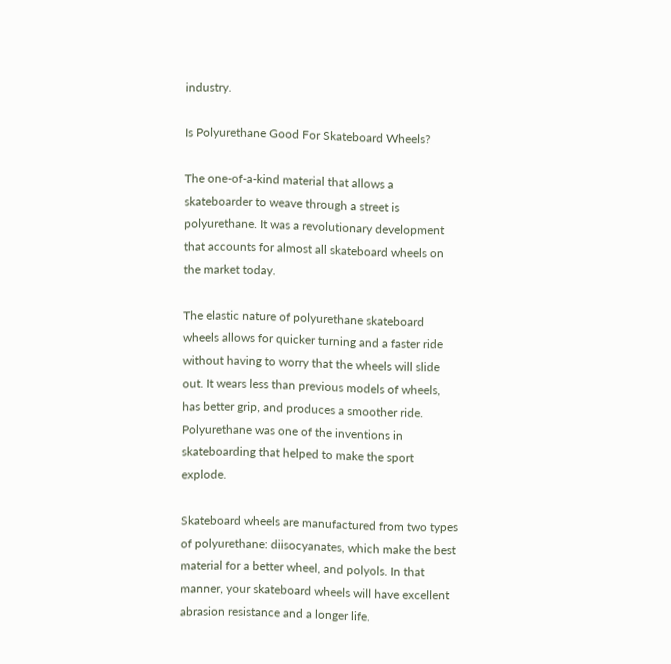industry.

Is Polyurethane Good For Skateboard Wheels?

The one-of-a-kind material that allows a skateboarder to weave through a street is polyurethane. It was a revolutionary development that accounts for almost all skateboard wheels on the market today.

The elastic nature of polyurethane skateboard wheels allows for quicker turning and a faster ride without having to worry that the wheels will slide out. It wears less than previous models of wheels, has better grip, and produces a smoother ride. Polyurethane was one of the inventions in skateboarding that helped to make the sport explode.

Skateboard wheels are manufactured from two types of polyurethane: diisocyanates, which make the best material for a better wheel, and polyols. In that manner, your skateboard wheels will have excellent abrasion resistance and a longer life.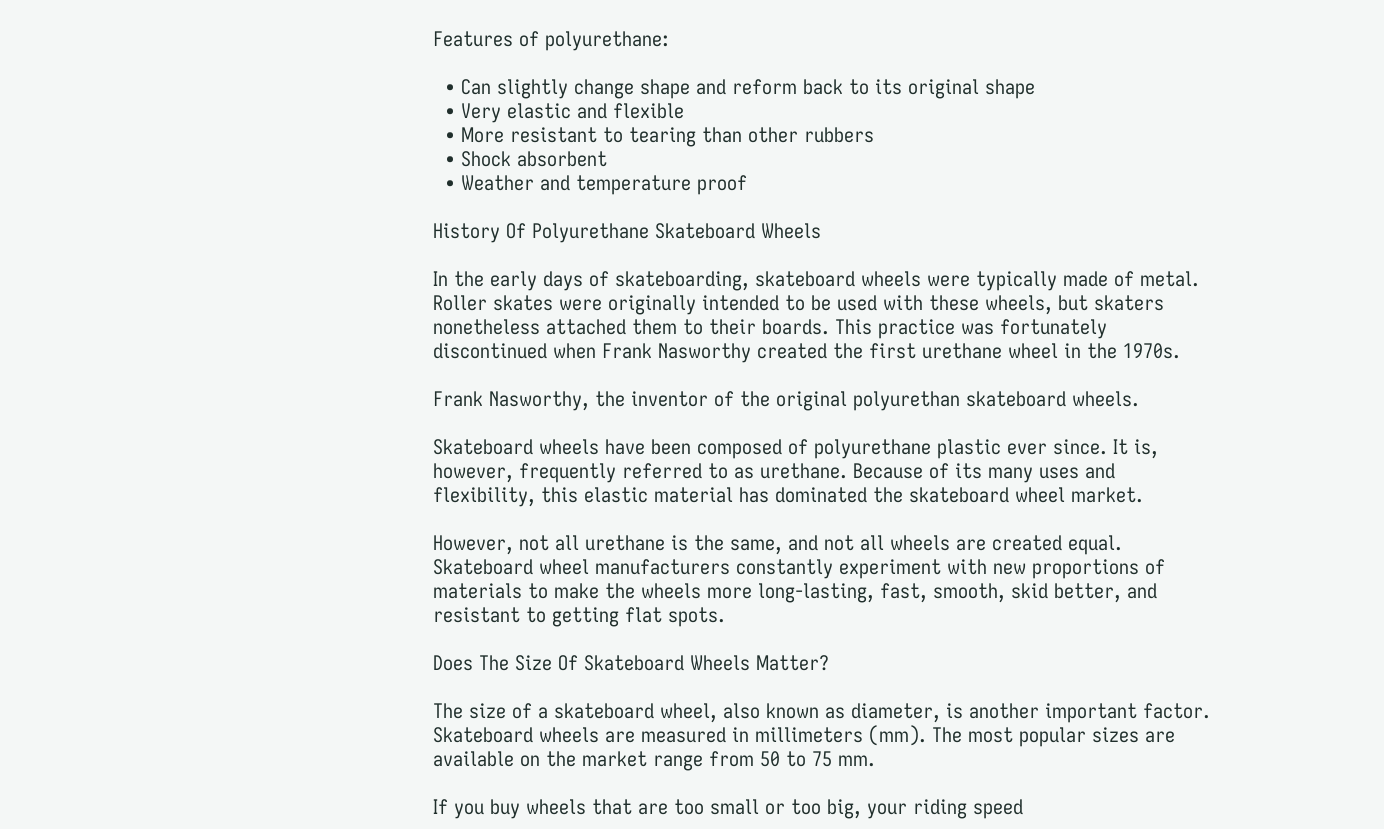Features of polyurethane:

  • Can slightly change shape and reform back to its original shape
  • Very elastic and flexible
  • More resistant to tearing than other rubbers
  • Shock absorbent
  • Weather and temperature proof

History Of Polyurethane Skateboard Wheels

In the early days of skateboarding, skateboard wheels were typically made of metal. Roller skates were originally intended to be used with these wheels, but skaters nonetheless attached them to their boards. This practice was fortunately discontinued when Frank Nasworthy created the first urethane wheel in the 1970s.

Frank Nasworthy, the inventor of the original polyurethan skateboard wheels.

Skateboard wheels have been composed of polyurethane plastic ever since. It is, however, frequently referred to as urethane. Because of its many uses and flexibility, this elastic material has dominated the skateboard wheel market.

However, not all urethane is the same, and not all wheels are created equal. Skateboard wheel manufacturers constantly experiment with new proportions of materials to make the wheels more long-lasting, fast, smooth, skid better, and resistant to getting flat spots.

Does The Size Of Skateboard Wheels Matter?

The size of a skateboard wheel, also known as diameter, is another important factor. Skateboard wheels are measured in millimeters (mm). The most popular sizes are available on the market range from 50 to 75 mm.

If you buy wheels that are too small or too big, your riding speed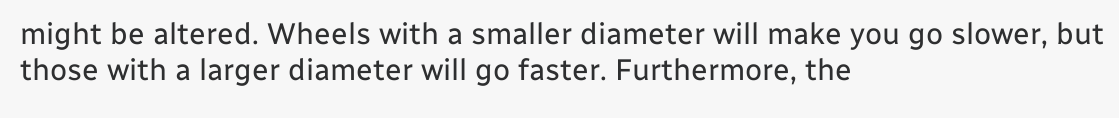might be altered. Wheels with a smaller diameter will make you go slower, but those with a larger diameter will go faster. Furthermore, the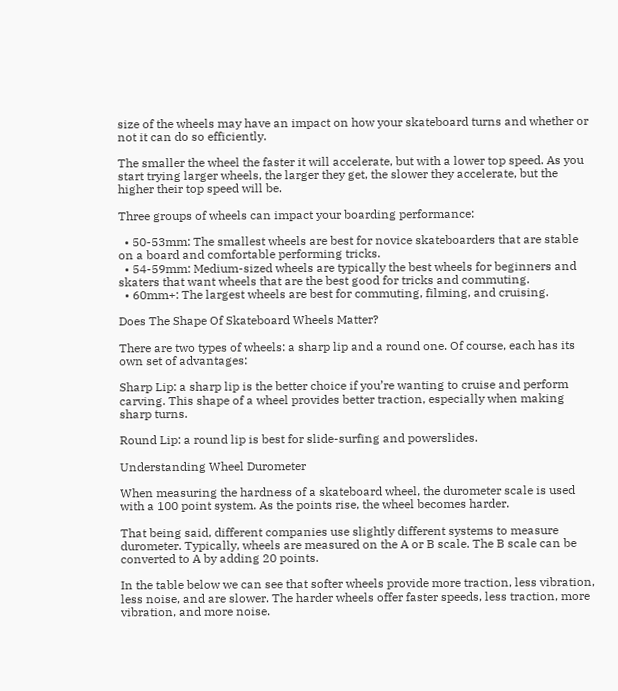size of the wheels may have an impact on how your skateboard turns and whether or not it can do so efficiently.

The smaller the wheel the faster it will accelerate, but with a lower top speed. As you start trying larger wheels, the larger they get, the slower they accelerate, but the higher their top speed will be.

Three groups of wheels can impact your boarding performance:

  • 50-53mm: The smallest wheels are best for novice skateboarders that are stable on a board and comfortable performing tricks.
  • 54-59mm: Medium-sized wheels are typically the best wheels for beginners and skaters that want wheels that are the best good for tricks and commuting.
  • 60mm+: The largest wheels are best for commuting, filming, and cruising.

Does The Shape Of Skateboard Wheels Matter?

There are two types of wheels: a sharp lip and a round one. Of course, each has its own set of advantages:

Sharp Lip: a sharp lip is the better choice if you’re wanting to cruise and perform carving. This shape of a wheel provides better traction, especially when making sharp turns.

Round Lip: a round lip is best for slide-surfing and powerslides.

Understanding Wheel Durometer

When measuring the hardness of a skateboard wheel, the durometer scale is used with a 100 point system. As the points rise, the wheel becomes harder.

That being said, different companies use slightly different systems to measure durometer. Typically, wheels are measured on the A or B scale. The B scale can be converted to A by adding 20 points.

In the table below we can see that softer wheels provide more traction, less vibration, less noise, and are slower. The harder wheels offer faster speeds, less traction, more vibration, and more noise.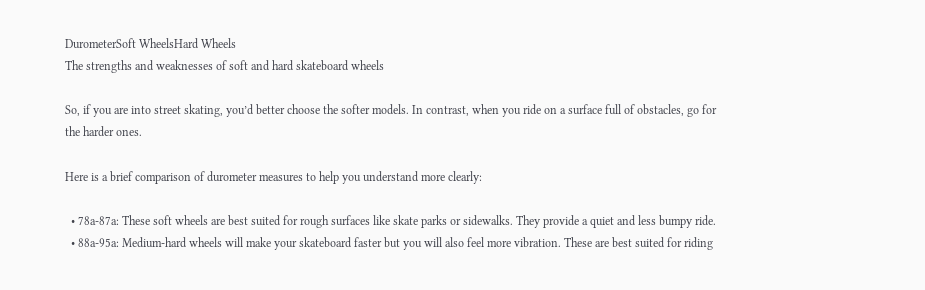DurometerSoft WheelsHard Wheels
The strengths and weaknesses of soft and hard skateboard wheels

So, if you are into street skating, you’d better choose the softer models. In contrast, when you ride on a surface full of obstacles, go for the harder ones.

Here is a brief comparison of durometer measures to help you understand more clearly:

  • 78a-87a: These soft wheels are best suited for rough surfaces like skate parks or sidewalks. They provide a quiet and less bumpy ride.
  • 88a-95a: Medium-hard wheels will make your skateboard faster but you will also feel more vibration. These are best suited for riding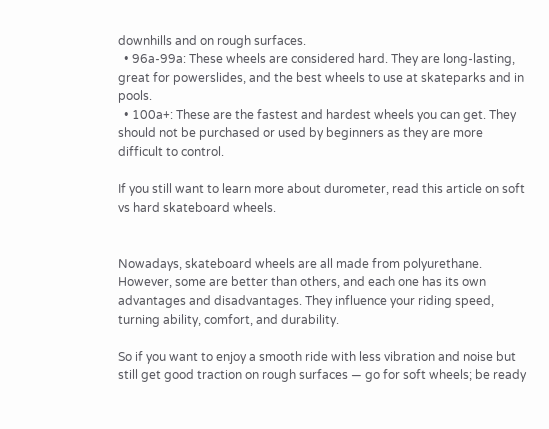downhills and on rough surfaces.
  • 96a-99a: These wheels are considered hard. They are long-lasting, great for powerslides, and the best wheels to use at skateparks and in pools.
  • 100a+: These are the fastest and hardest wheels you can get. They should not be purchased or used by beginners as they are more difficult to control.

If you still want to learn more about durometer, read this article on soft vs hard skateboard wheels.


Nowadays, skateboard wheels are all made from polyurethane. However, some are better than others, and each one has its own advantages and disadvantages. They influence your riding speed, turning ability, comfort, and durability.

So if you want to enjoy a smooth ride with less vibration and noise but still get good traction on rough surfaces — go for soft wheels; be ready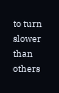to turn slower than others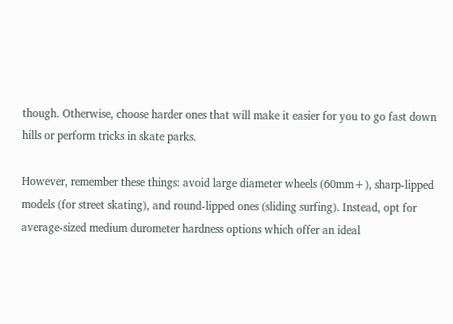though. Otherwise, choose harder ones that will make it easier for you to go fast down hills or perform tricks in skate parks.

However, remember these things: avoid large diameter wheels (60mm+), sharp-lipped models (for street skating), and round-lipped ones (sliding surfing). Instead, opt for average-sized medium durometer hardness options which offer an ideal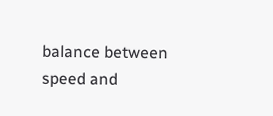balance between speed and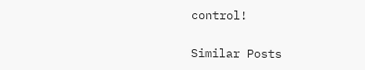control!

Similar Posts